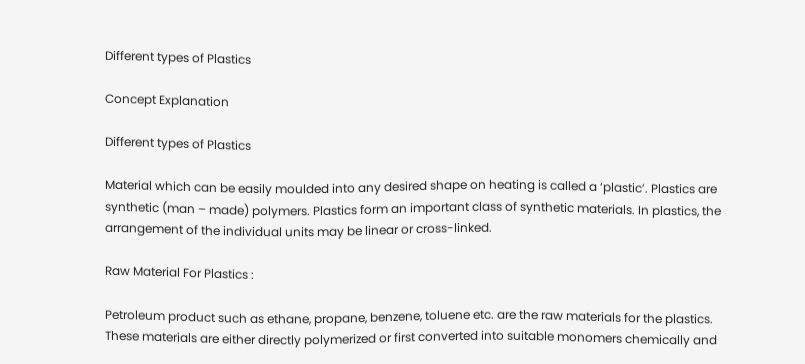Different types of Plastics

Concept Explanation

Different types of Plastics

Material which can be easily moulded into any desired shape on heating is called a ‘plastic’. Plastics are synthetic (man – made) polymers. Plastics form an important class of synthetic materials. In plastics, the arrangement of the individual units may be linear or cross-linked.

Raw Material For Plastics :

Petroleum product such as ethane, propane, benzene, toluene etc. are the raw materials for the plastics. These materials are either directly polymerized or first converted into suitable monomers chemically and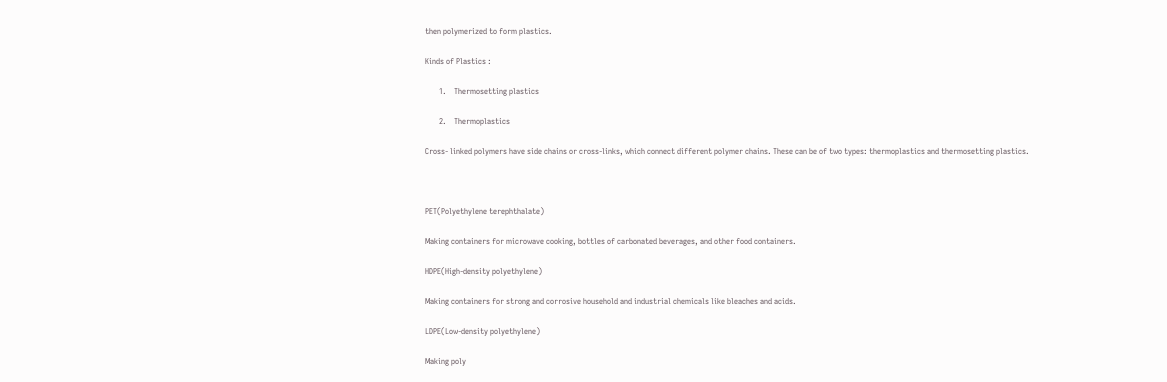then polymerized to form plastics.

Kinds of Plastics :

       1.    Thermosetting plastics

       2.    Thermoplastics

Cross- linked polymers have side chains or cross-links, which connect different polymer chains. These can be of two types: thermoplastics and thermosetting plastics.



PET(Polyethylene terephthalate)

Making containers for microwave cooking, bottles of carbonated beverages, and other food containers.

HDPE(High-density polyethylene)

Making containers for strong and corrosive household and industrial chemicals like bleaches and acids.

LDPE(Low-density polyethylene)

Making poly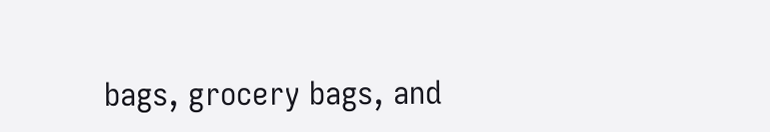bags, grocery bags, and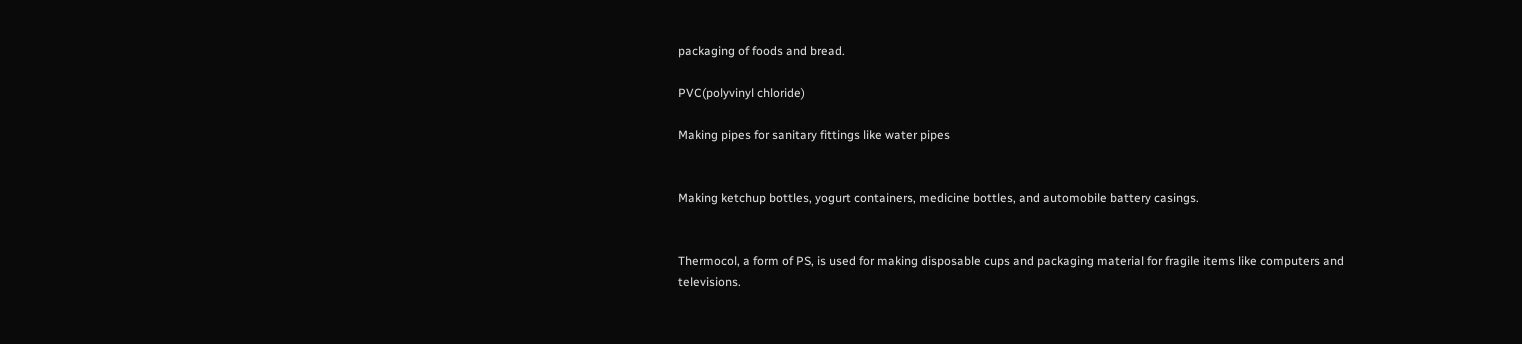packaging of foods and bread.

PVC(polyvinyl chloride)

Making pipes for sanitary fittings like water pipes


Making ketchup bottles, yogurt containers, medicine bottles, and automobile battery casings.


Thermocol, a form of PS, is used for making disposable cups and packaging material for fragile items like computers and televisions.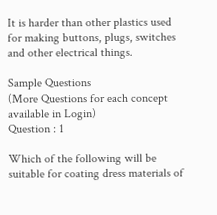It is harder than other plastics used for making buttons, plugs, switches and other electrical things.

Sample Questions
(More Questions for each concept available in Login)
Question : 1

Which of the following will be suitable for coating dress materials of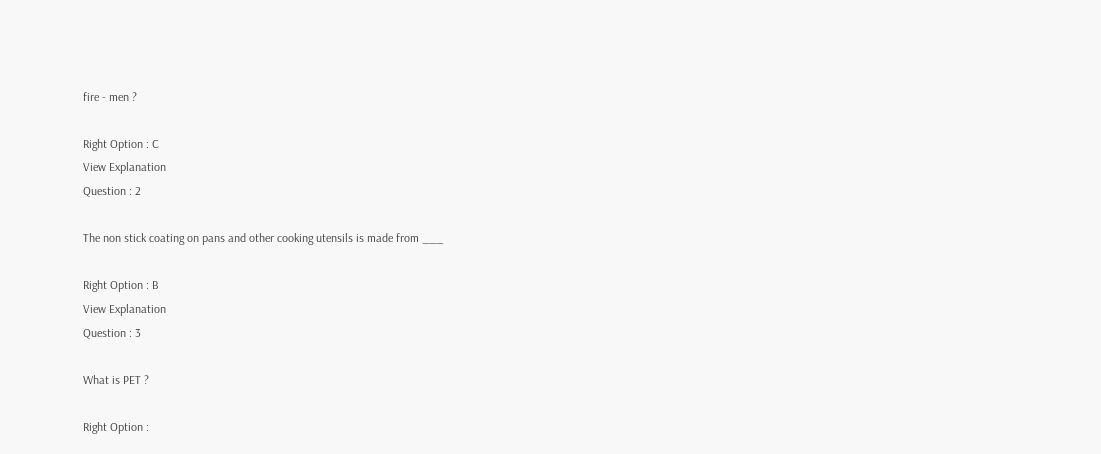fire - men ?

Right Option : C
View Explanation
Question : 2

The non stick coating on pans and other cooking utensils is made from ___

Right Option : B
View Explanation
Question : 3

What is PET ?

Right Option :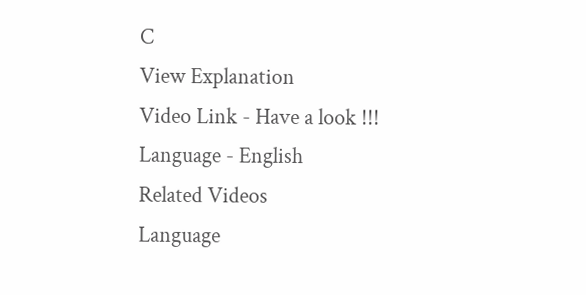C
View Explanation
Video Link - Have a look !!!
Language - English
Related Videos
Language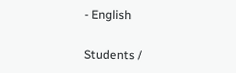- English

Students /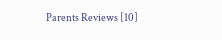Parents Reviews [10]